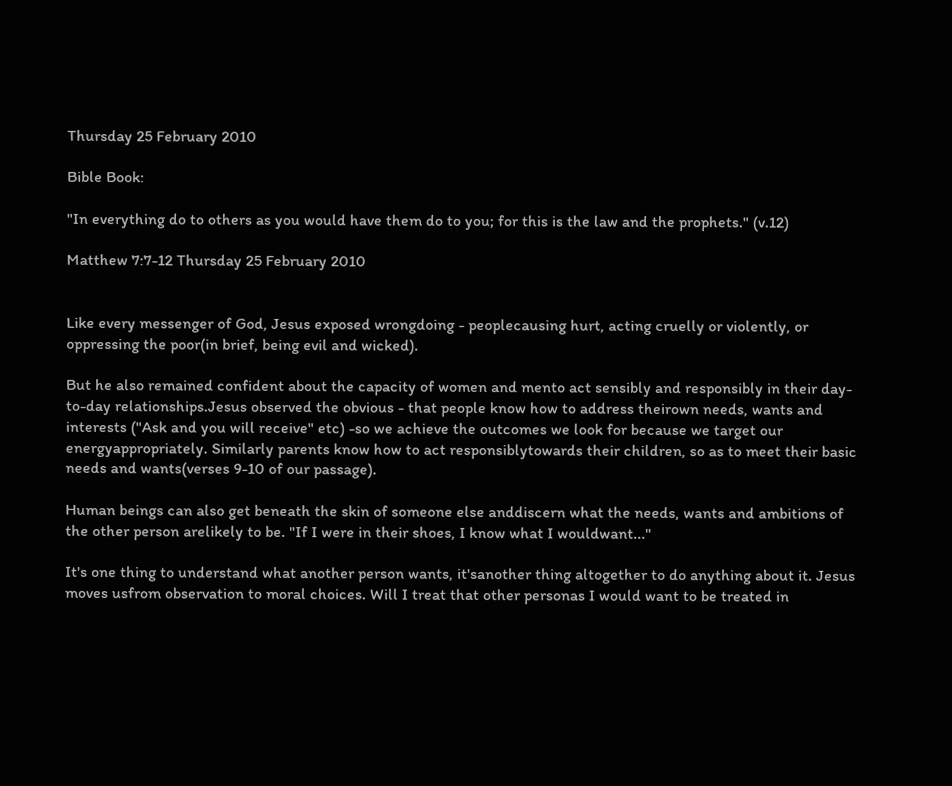Thursday 25 February 2010

Bible Book:

"In everything do to others as you would have them do to you; for this is the law and the prophets." (v.12)

Matthew 7:7-12 Thursday 25 February 2010


Like every messenger of God, Jesus exposed wrongdoing - peoplecausing hurt, acting cruelly or violently, or oppressing the poor(in brief, being evil and wicked).

But he also remained confident about the capacity of women and mento act sensibly and responsibly in their day-to-day relationships.Jesus observed the obvious - that people know how to address theirown needs, wants and interests ("Ask and you will receive" etc) -so we achieve the outcomes we look for because we target our energyappropriately. Similarly parents know how to act responsiblytowards their children, so as to meet their basic needs and wants(verses 9-10 of our passage).

Human beings can also get beneath the skin of someone else anddiscern what the needs, wants and ambitions of the other person arelikely to be. "If I were in their shoes, I know what I wouldwant..."

It's one thing to understand what another person wants, it'sanother thing altogether to do anything about it. Jesus moves usfrom observation to moral choices. Will I treat that other personas I would want to be treated in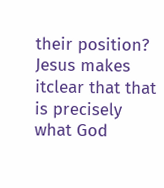their position? Jesus makes itclear that that is precisely what God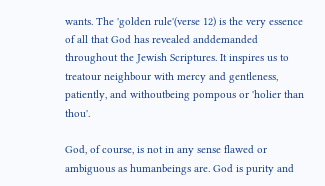wants. The 'golden rule'(verse 12) is the very essence of all that God has revealed anddemanded throughout the Jewish Scriptures. It inspires us to treatour neighbour with mercy and gentleness, patiently, and withoutbeing pompous or 'holier than thou'.

God, of course, is not in any sense flawed or ambiguous as humanbeings are. God is purity and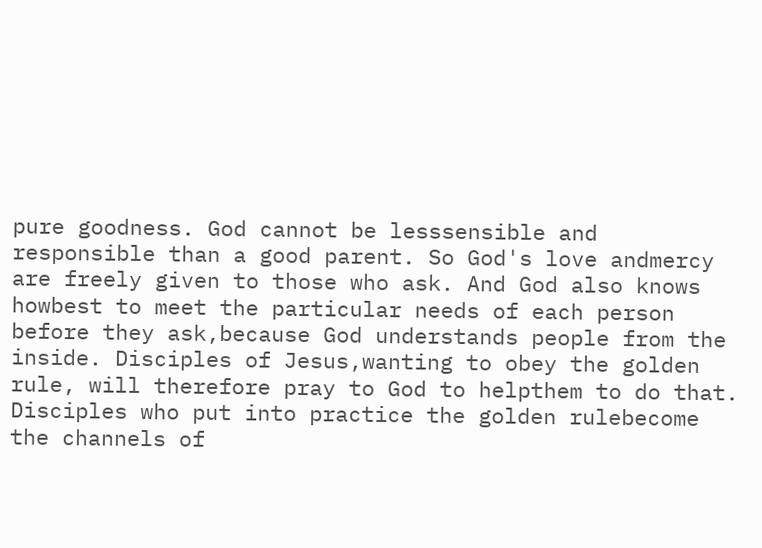pure goodness. God cannot be lesssensible and responsible than a good parent. So God's love andmercy are freely given to those who ask. And God also knows howbest to meet the particular needs of each person before they ask,because God understands people from the inside. Disciples of Jesus,wanting to obey the golden rule, will therefore pray to God to helpthem to do that. Disciples who put into practice the golden rulebecome the channels of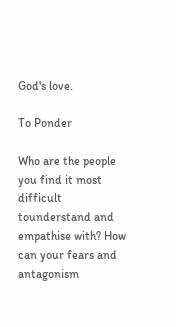God's love.

To Ponder

Who are the people you find it most difficult tounderstand and empathise with? How can your fears and antagonism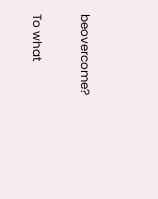beovercome?

To what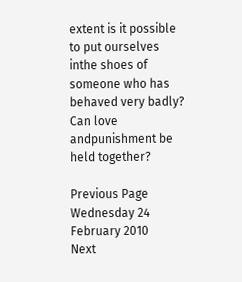extent is it possible to put ourselves inthe shoes of someone who has behaved very badly? Can love andpunishment be held together?

Previous Page Wednesday 24 February 2010
Next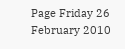Page Friday 26 February 2010